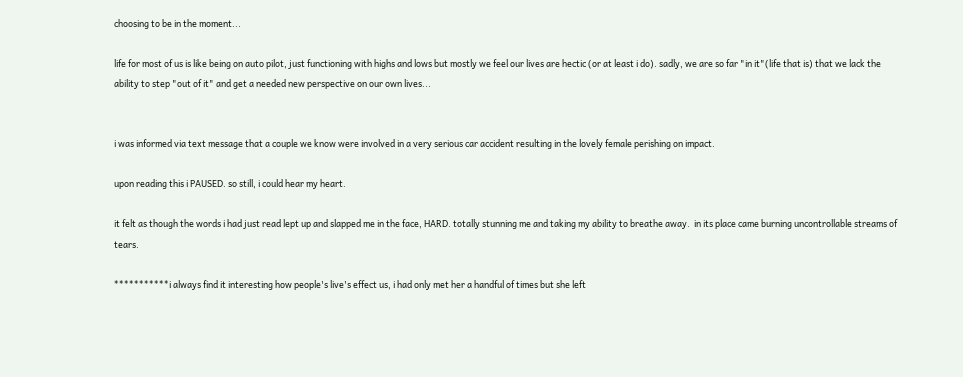choosing to be in the moment...

life for most of us is like being on auto pilot, just functioning with highs and lows but mostly we feel our lives are hectic (or at least i do). sadly, we are so far "in it"(life that is) that we lack the ability to step "out of it" and get a needed new perspective on our own lives...


i was informed via text message that a couple we know were involved in a very serious car accident resulting in the lovely female perishing on impact.

upon reading this i PAUSED. so still, i could hear my heart.

it felt as though the words i had just read lept up and slapped me in the face, HARD. totally stunning me and taking my ability to breathe away.  in its place came burning uncontrollable streams of tears.

***********i always find it interesting how people's live's effect us, i had only met her a handful of times but she left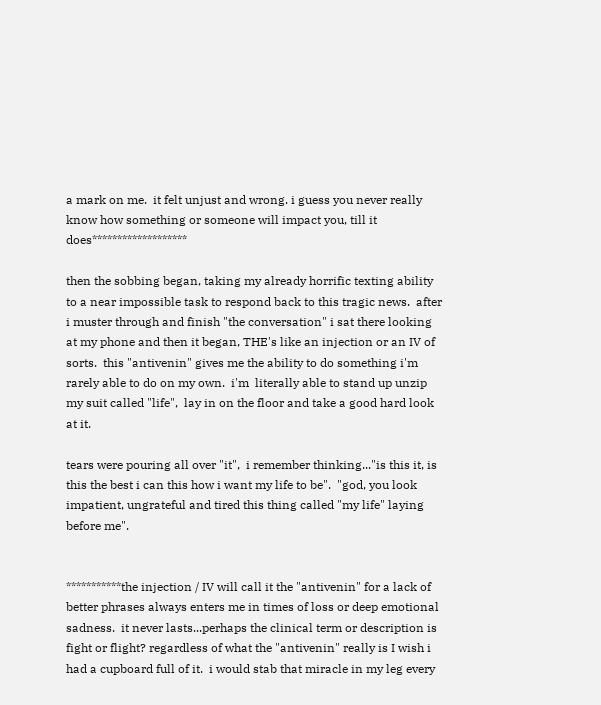a mark on me.  it felt unjust and wrong. i guess you never really know how something or someone will impact you, till it does*******************

then the sobbing began, taking my already horrific texting ability to a near impossible task to respond back to this tragic news.  after i muster through and finish "the conversation" i sat there looking at my phone and then it began, THE's like an injection or an IV of sorts.  this "antivenin" gives me the ability to do something i'm rarely able to do on my own.  i'm  literally able to stand up unzip my suit called "life",  lay in on the floor and take a good hard look at it.

tears were pouring all over "it",  i remember thinking..."is this it, is this the best i can this how i want my life to be".  "god, you look impatient, ungrateful and tired this thing called "my life" laying before me".


***********the injection / IV will call it the "antivenin" for a lack of better phrases always enters me in times of loss or deep emotional sadness.  it never lasts...perhaps the clinical term or description is fight or flight? regardless of what the "antivenin" really is I wish i had a cupboard full of it.  i would stab that miracle in my leg every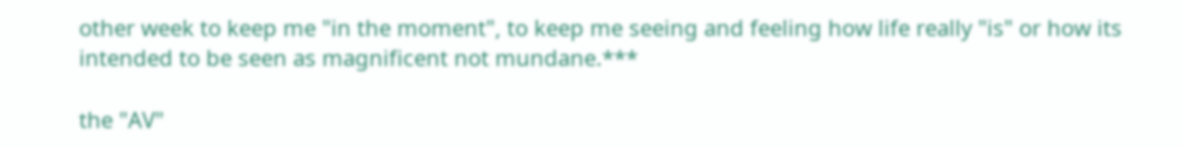other week to keep me "in the moment", to keep me seeing and feeling how life really "is" or how its intended to be seen as magnificent not mundane.***

the "AV"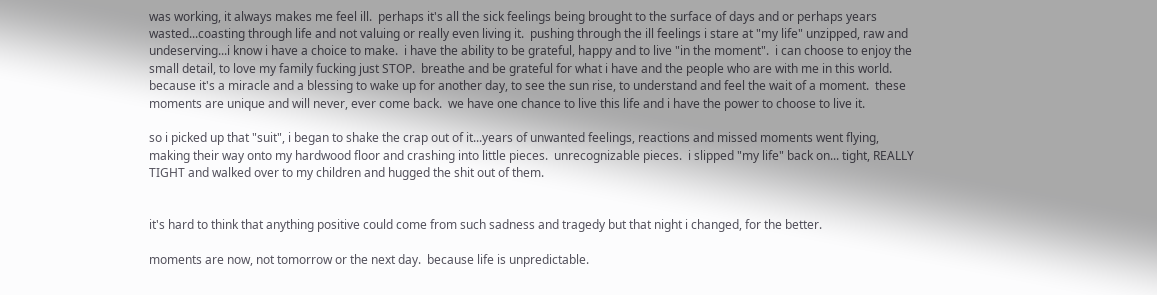was working, it always makes me feel ill.  perhaps it's all the sick feelings being brought to the surface of days and or perhaps years wasted...coasting through life and not valuing or really even living it.  pushing through the ill feelings i stare at "my life" unzipped, raw and undeserving...i know i have a choice to make.  i have the ability to be grateful, happy and to live "in the moment".  i can choose to enjoy the small detail, to love my family fucking just STOP.  breathe and be grateful for what i have and the people who are with me in this world.  because it's a miracle and a blessing to wake up for another day, to see the sun rise, to understand and feel the wait of a moment.  these moments are unique and will never, ever come back.  we have one chance to live this life and i have the power to choose to live it.

so i picked up that "suit", i began to shake the crap out of it...years of unwanted feelings, reactions and missed moments went flying, making their way onto my hardwood floor and crashing into little pieces.  unrecognizable pieces.  i slipped "my life" back on... tight, REALLY TIGHT and walked over to my children and hugged the shit out of them.


it's hard to think that anything positive could come from such sadness and tragedy but that night i changed, for the better.

moments are now, not tomorrow or the next day.  because life is unpredictable.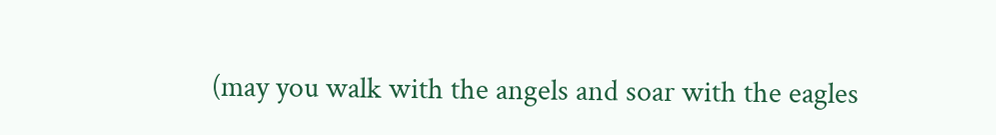(may you walk with the angels and soar with the eagles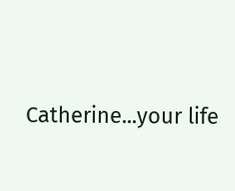Catherine...your life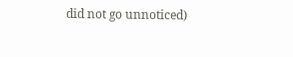did not go unnoticed)